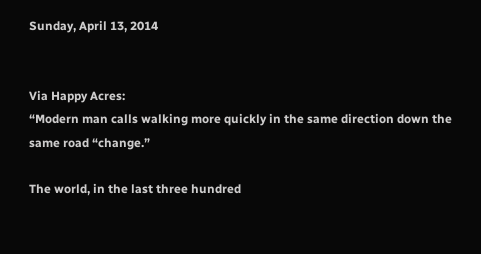Sunday, April 13, 2014


Via Happy Acres:
“Modern man calls walking more quickly in the same direction down the same road “change.”

The world, in the last three hundred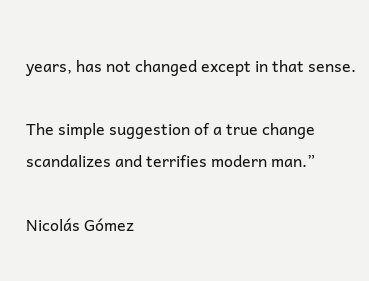years, has not changed except in that sense.

The simple suggestion of a true change scandalizes and terrifies modern man.”

Nicolás Gómez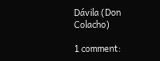Dávila (Don Colacho)

1 comment: